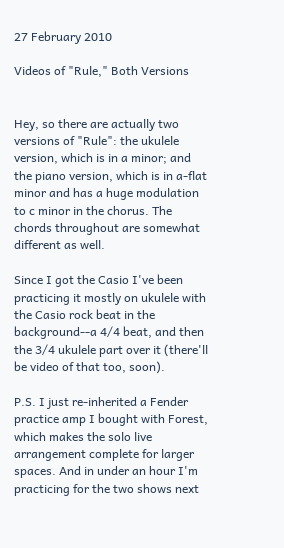27 February 2010

Videos of "Rule," Both Versions


Hey, so there are actually two versions of "Rule": the ukulele version, which is in a minor; and the piano version, which is in a-flat minor and has a huge modulation to c minor in the chorus. The chords throughout are somewhat different as well.

Since I got the Casio I've been practicing it mostly on ukulele with the Casio rock beat in the background--a 4/4 beat, and then the 3/4 ukulele part over it (there'll be video of that too, soon).

P.S. I just re-inherited a Fender practice amp I bought with Forest, which makes the solo live arrangement complete for larger spaces. And in under an hour I'm practicing for the two shows next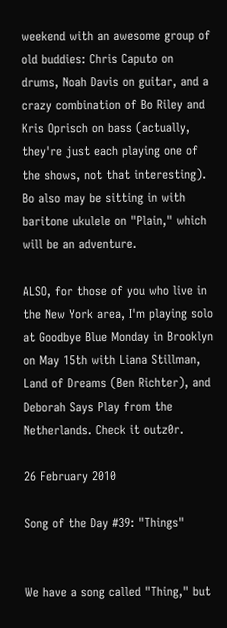weekend with an awesome group of old buddies: Chris Caputo on drums, Noah Davis on guitar, and a crazy combination of Bo Riley and Kris Oprisch on bass (actually, they're just each playing one of the shows, not that interesting). Bo also may be sitting in with baritone ukulele on "Plain," which will be an adventure.

ALSO, for those of you who live in the New York area, I'm playing solo at Goodbye Blue Monday in Brooklyn on May 15th with Liana Stillman, Land of Dreams (Ben Richter), and Deborah Says Play from the Netherlands. Check it outz0r.

26 February 2010

Song of the Day #39: "Things"


We have a song called "Thing," but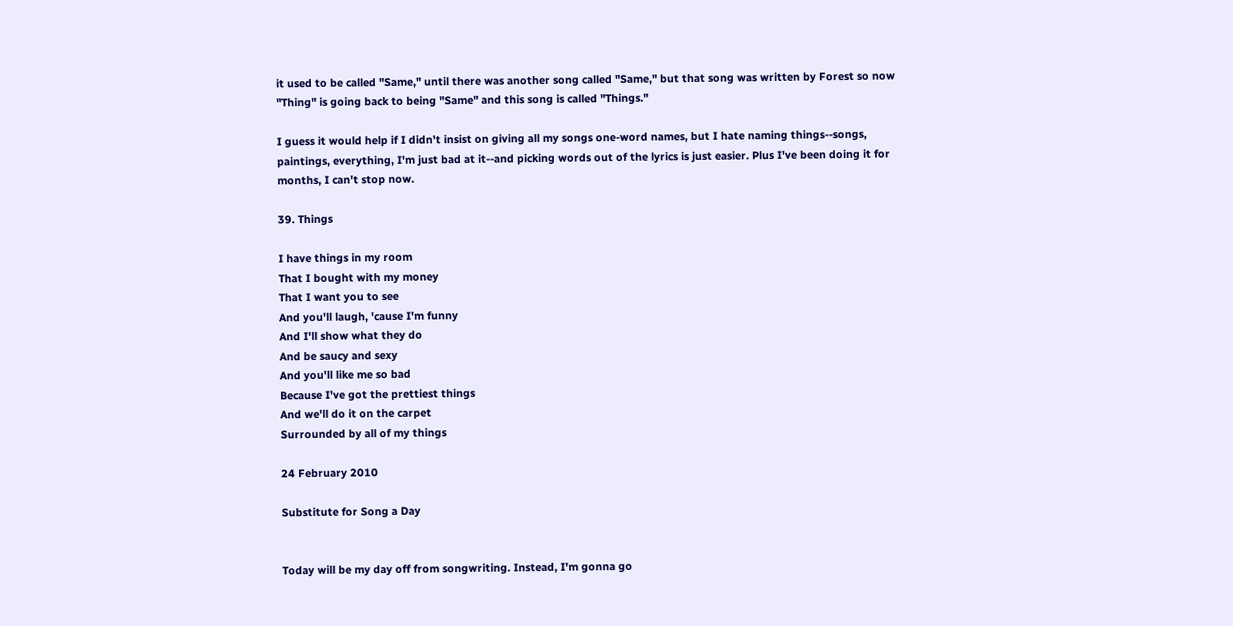it used to be called "Same," until there was another song called "Same," but that song was written by Forest so now "Thing" is going back to being "Same" and this song is called "Things."

I guess it would help if I didn't insist on giving all my songs one-word names, but I hate naming things--songs, paintings, everything, I'm just bad at it--and picking words out of the lyrics is just easier. Plus I've been doing it for months, I can't stop now.

39. Things

I have things in my room
That I bought with my money
That I want you to see
And you'll laugh, 'cause I'm funny
And I'll show what they do
And be saucy and sexy
And you'll like me so bad
Because I've got the prettiest things
And we'll do it on the carpet
Surrounded by all of my things

24 February 2010

Substitute for Song a Day


Today will be my day off from songwriting. Instead, I'm gonna go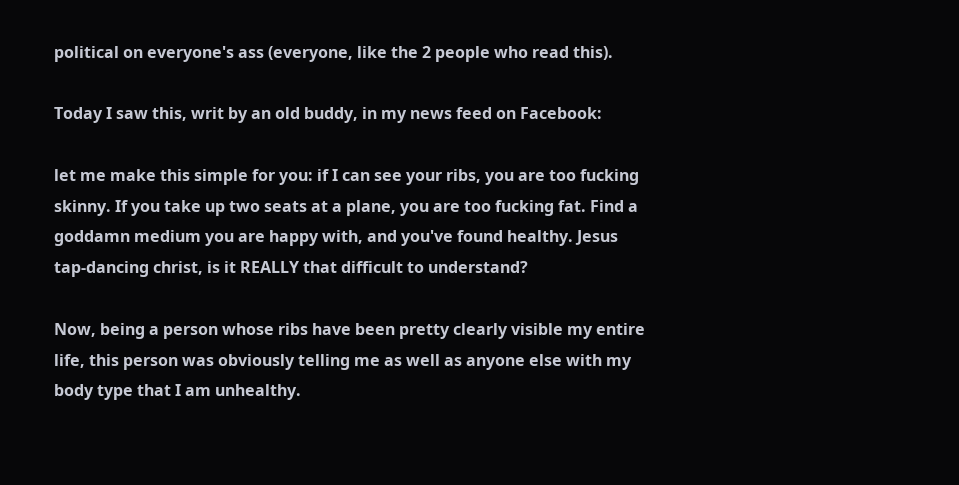political on everyone's ass (everyone, like the 2 people who read this).

Today I saw this, writ by an old buddy, in my news feed on Facebook:

let me make this simple for you: if I can see your ribs, you are too fucking skinny. If you take up two seats at a plane, you are too fucking fat. Find a goddamn medium you are happy with, and you've found healthy. Jesus tap-dancing christ, is it REALLY that difficult to understand?

Now, being a person whose ribs have been pretty clearly visible my entire life, this person was obviously telling me as well as anyone else with my body type that I am unhealthy.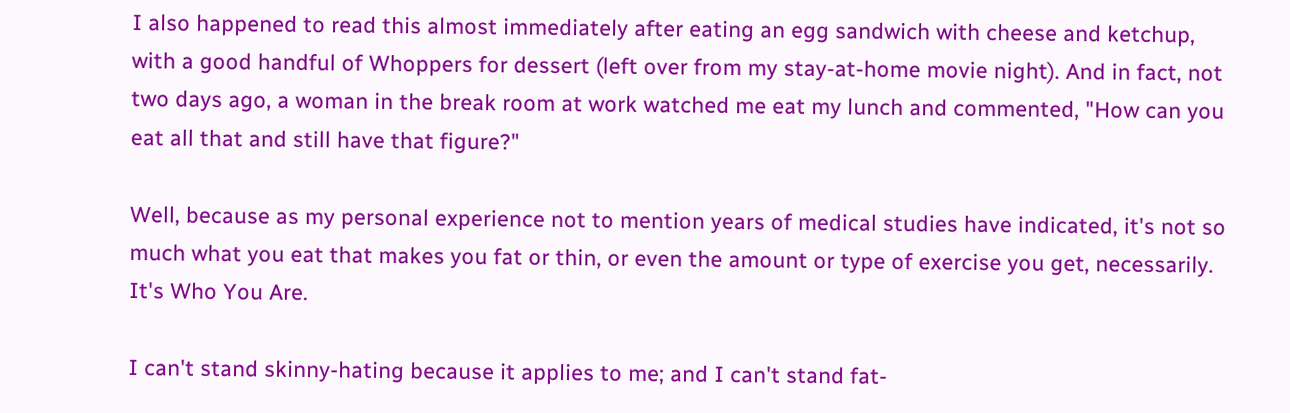I also happened to read this almost immediately after eating an egg sandwich with cheese and ketchup, with a good handful of Whoppers for dessert (left over from my stay-at-home movie night). And in fact, not two days ago, a woman in the break room at work watched me eat my lunch and commented, "How can you eat all that and still have that figure?"

Well, because as my personal experience not to mention years of medical studies have indicated, it's not so much what you eat that makes you fat or thin, or even the amount or type of exercise you get, necessarily. It's Who You Are.

I can't stand skinny-hating because it applies to me; and I can't stand fat-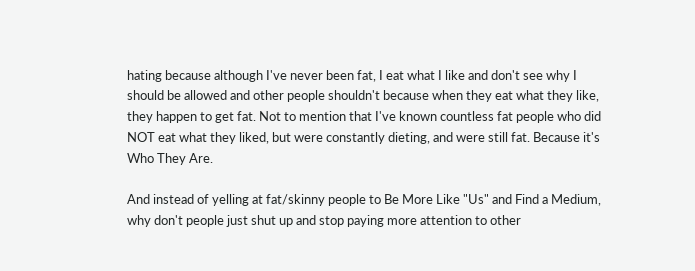hating because although I've never been fat, I eat what I like and don't see why I should be allowed and other people shouldn't because when they eat what they like, they happen to get fat. Not to mention that I've known countless fat people who did NOT eat what they liked, but were constantly dieting, and were still fat. Because it's Who They Are.

And instead of yelling at fat/skinny people to Be More Like "Us" and Find a Medium, why don't people just shut up and stop paying more attention to other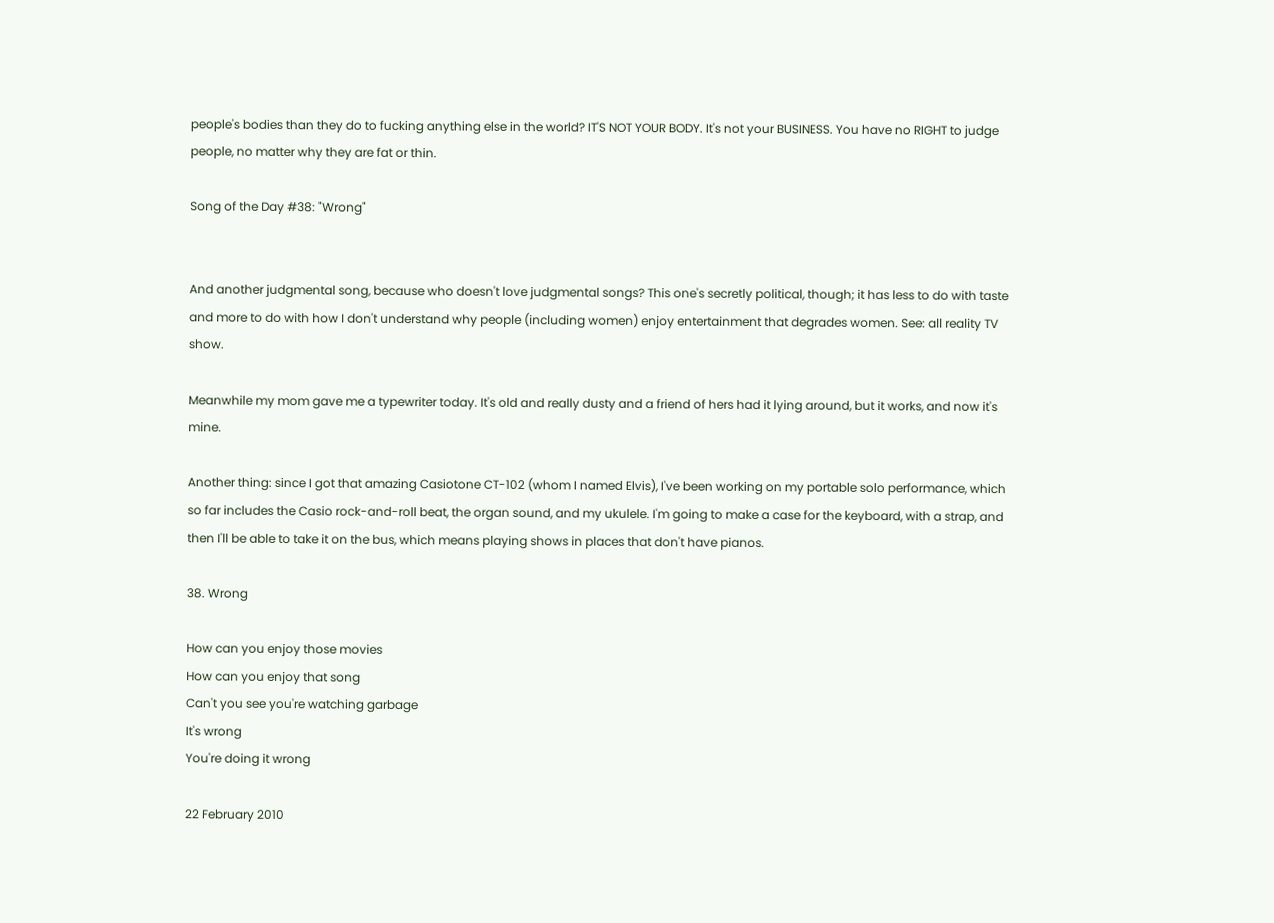people's bodies than they do to fucking anything else in the world? IT'S NOT YOUR BODY. It's not your BUSINESS. You have no RIGHT to judge people, no matter why they are fat or thin.

Song of the Day #38: "Wrong"


And another judgmental song, because who doesn't love judgmental songs? This one's secretly political, though; it has less to do with taste and more to do with how I don't understand why people (including women) enjoy entertainment that degrades women. See: all reality TV show.

Meanwhile my mom gave me a typewriter today. It's old and really dusty and a friend of hers had it lying around, but it works, and now it's mine.

Another thing: since I got that amazing Casiotone CT-102 (whom I named Elvis), I've been working on my portable solo performance, which so far includes the Casio rock-and-roll beat, the organ sound, and my ukulele. I'm going to make a case for the keyboard, with a strap, and then I'll be able to take it on the bus, which means playing shows in places that don't have pianos.

38. Wrong

How can you enjoy those movies
How can you enjoy that song
Can't you see you're watching garbage
It's wrong
You're doing it wrong

22 February 2010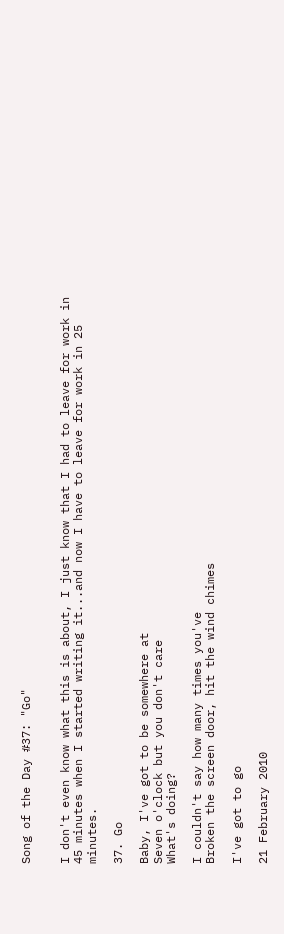Song of the Day #37: "Go"


I don't even know what this is about, I just know that I had to leave for work in 45 minutes when I started writing it...and now I have to leave for work in 25 minutes.

37. Go

Baby, I've got to be somewhere at
Seven o'clock but you don't care
What's doing?

I couldn't say how many times you've
Broken the screen door, hit the wind chimes

I've got to go

21 February 2010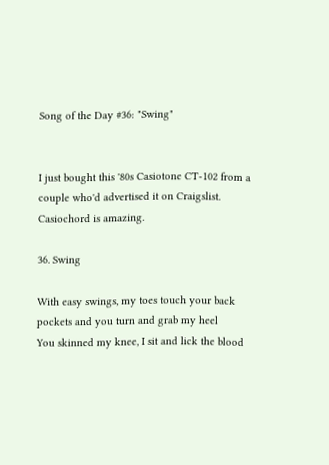Song of the Day #36: "Swing"


I just bought this '80s Casiotone CT-102 from a couple who'd advertised it on Craigslist. Casiochord is amazing.

36. Swing

With easy swings, my toes touch your back pockets and you turn and grab my heel
You skinned my knee, I sit and lick the blood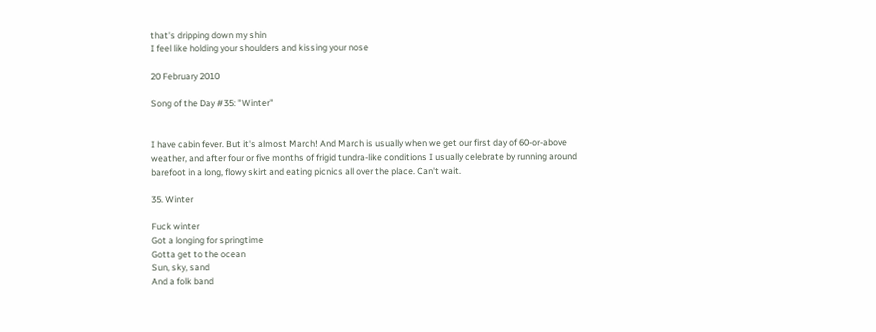that's dripping down my shin
I feel like holding your shoulders and kissing your nose

20 February 2010

Song of the Day #35: "Winter"


I have cabin fever. But it's almost March! And March is usually when we get our first day of 60-or-above weather, and after four or five months of frigid tundra-like conditions I usually celebrate by running around barefoot in a long, flowy skirt and eating picnics all over the place. Can't wait.

35. Winter

Fuck winter
Got a longing for springtime
Gotta get to the ocean
Sun, sky, sand
And a folk band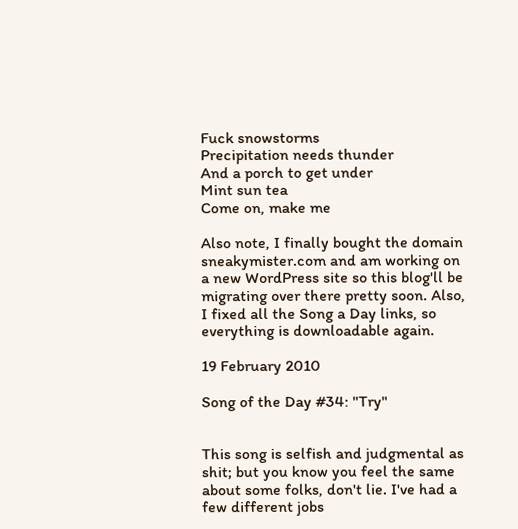Fuck snowstorms
Precipitation needs thunder
And a porch to get under
Mint sun tea
Come on, make me

Also note, I finally bought the domain sneakymister.com and am working on a new WordPress site so this blog'll be migrating over there pretty soon. Also, I fixed all the Song a Day links, so everything is downloadable again.

19 February 2010

Song of the Day #34: "Try"


This song is selfish and judgmental as shit; but you know you feel the same about some folks, don't lie. I've had a few different jobs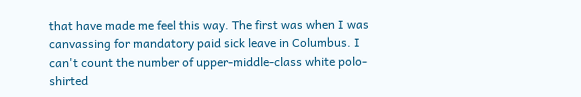that have made me feel this way. The first was when I was canvassing for mandatory paid sick leave in Columbus. I can't count the number of upper-middle-class white polo-shirted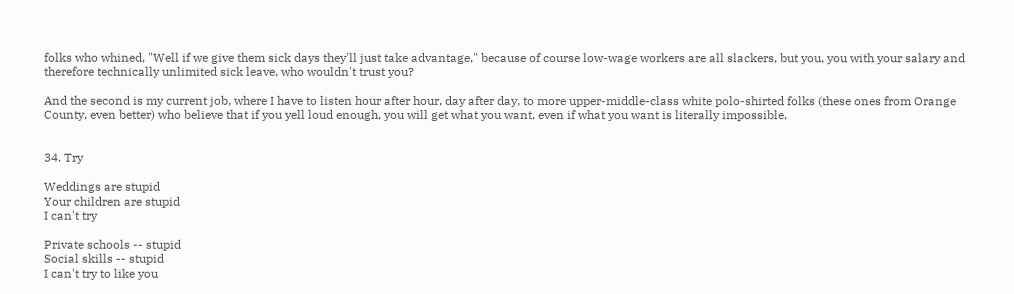folks who whined, "Well if we give them sick days they'll just take advantage," because of course low-wage workers are all slackers, but you, you with your salary and therefore technically unlimited sick leave, who wouldn't trust you?

And the second is my current job, where I have to listen hour after hour, day after day, to more upper-middle-class white polo-shirted folks (these ones from Orange County, even better) who believe that if you yell loud enough, you will get what you want, even if what you want is literally impossible.


34. Try

Weddings are stupid
Your children are stupid
I can't try

Private schools -- stupid
Social skills -- stupid
I can't try to like you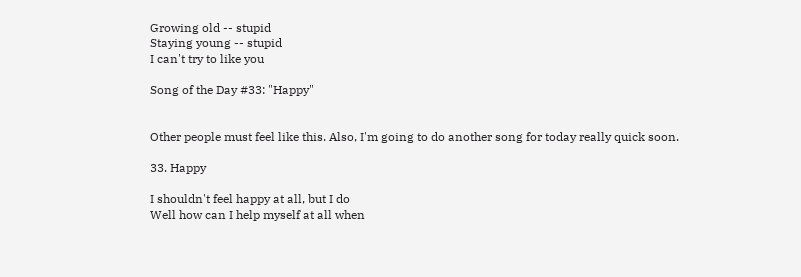Growing old -- stupid
Staying young -- stupid
I can't try to like you

Song of the Day #33: "Happy"


Other people must feel like this. Also, I'm going to do another song for today really quick soon.

33. Happy

I shouldn't feel happy at all, but I do
Well how can I help myself at all when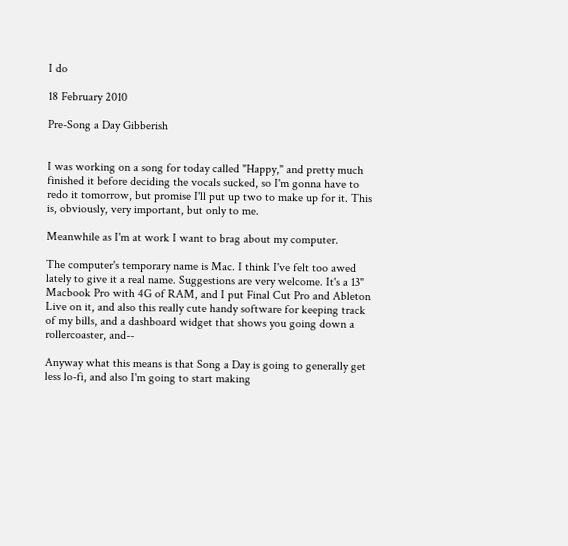I do

18 February 2010

Pre-Song a Day Gibberish


I was working on a song for today called "Happy," and pretty much finished it before deciding the vocals sucked, so I'm gonna have to redo it tomorrow, but promise I'll put up two to make up for it. This is, obviously, very important, but only to me.

Meanwhile as I'm at work I want to brag about my computer.

The computer's temporary name is Mac. I think I've felt too awed lately to give it a real name. Suggestions are very welcome. It's a 13" Macbook Pro with 4G of RAM, and I put Final Cut Pro and Ableton Live on it, and also this really cute handy software for keeping track of my bills, and a dashboard widget that shows you going down a rollercoaster, and--

Anyway what this means is that Song a Day is going to generally get less lo-fi, and also I'm going to start making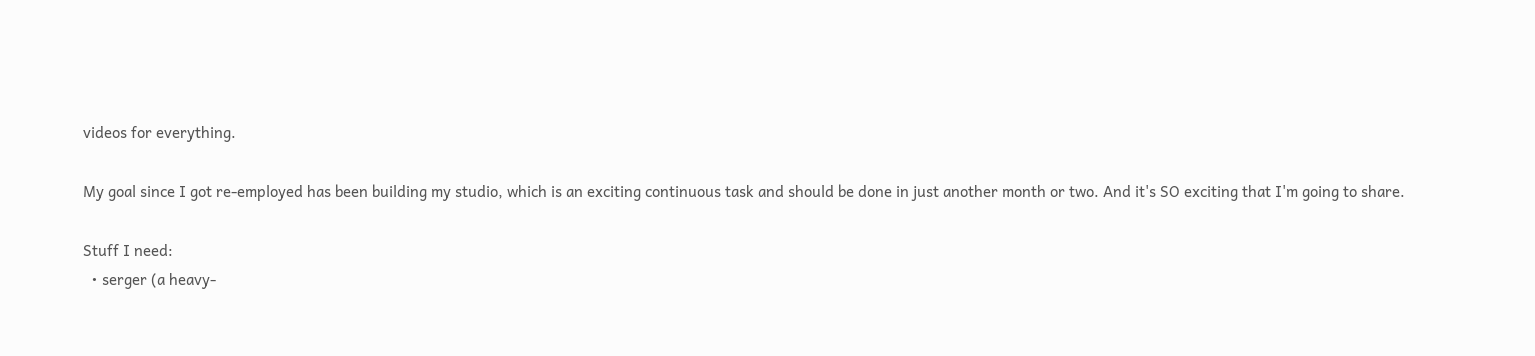videos for everything.

My goal since I got re-employed has been building my studio, which is an exciting continuous task and should be done in just another month or two. And it's SO exciting that I'm going to share.

Stuff I need:
  • serger (a heavy-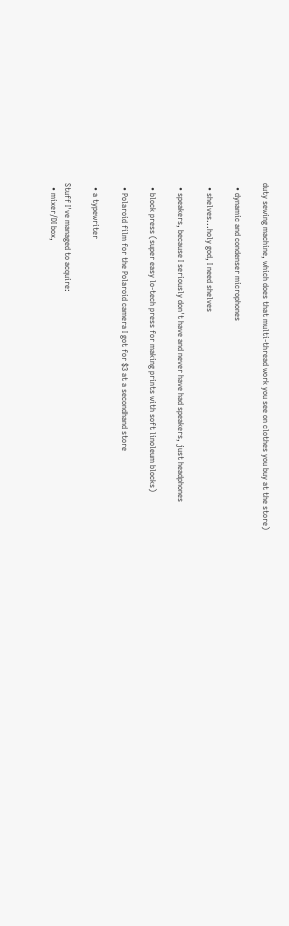duty sewing machine, which does that multi-thread work you see on clothes you buy at the store)

  • dynamic and condenser microphones

  • shelves...holy god, I need shelves

  • speakers, because I seriously don't have and never have had speakers, just headphones

  • block press (super easy lo-tech press for making prints with soft linoleum blocks)

  • Polaroid film for the Polaroid camera I got for $3 at a secondhand store

  • a typewriter

Stuff I've managed to acquire:
  • mixer/DI box,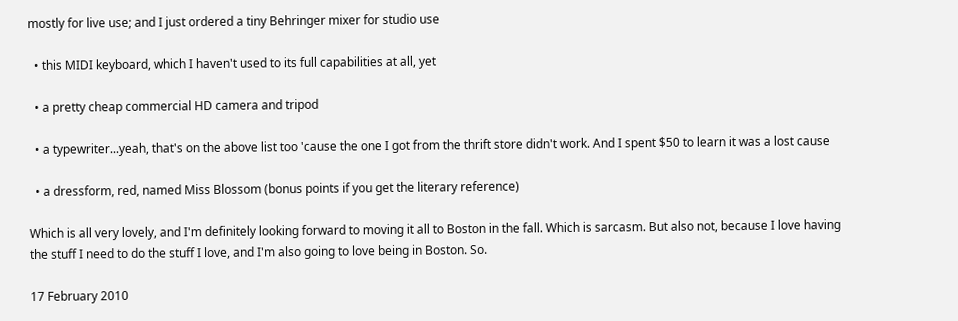mostly for live use; and I just ordered a tiny Behringer mixer for studio use

  • this MIDI keyboard, which I haven't used to its full capabilities at all, yet

  • a pretty cheap commercial HD camera and tripod

  • a typewriter...yeah, that's on the above list too 'cause the one I got from the thrift store didn't work. And I spent $50 to learn it was a lost cause

  • a dressform, red, named Miss Blossom (bonus points if you get the literary reference)

Which is all very lovely, and I'm definitely looking forward to moving it all to Boston in the fall. Which is sarcasm. But also not, because I love having the stuff I need to do the stuff I love, and I'm also going to love being in Boston. So.

17 February 2010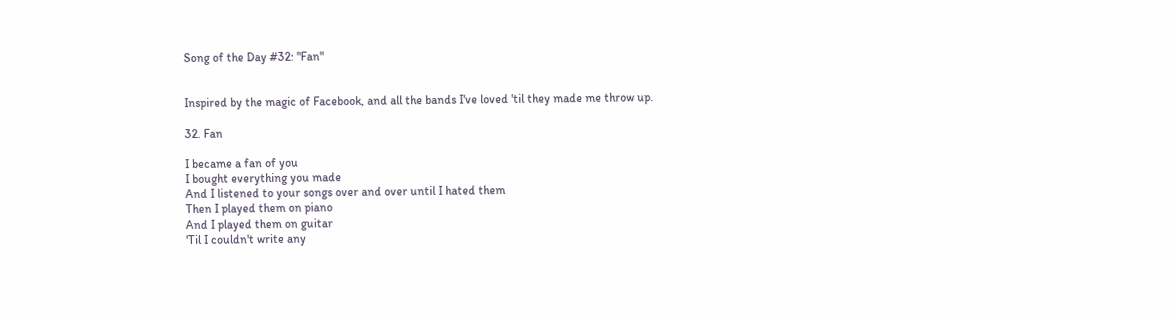Song of the Day #32: "Fan"


Inspired by the magic of Facebook, and all the bands I've loved 'til they made me throw up.

32. Fan

I became a fan of you
I bought everything you made
And I listened to your songs over and over until I hated them
Then I played them on piano
And I played them on guitar
'Til I couldn't write any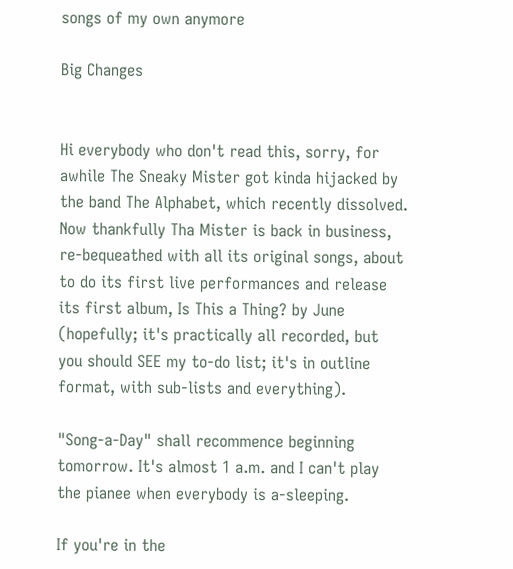songs of my own anymore

Big Changes


Hi everybody who don't read this, sorry, for awhile The Sneaky Mister got kinda hijacked by the band The Alphabet, which recently dissolved. Now thankfully Tha Mister is back in business, re-bequeathed with all its original songs, about to do its first live performances and release its first album, Is This a Thing? by June (hopefully; it's practically all recorded, but you should SEE my to-do list; it's in outline format, with sub-lists and everything).

"Song-a-Day" shall recommence beginning tomorrow. It's almost 1 a.m. and I can't play the pianee when everybody is a-sleeping.

If you're in the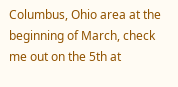Columbus, Ohio area at the beginning of March, check me out on the 5th at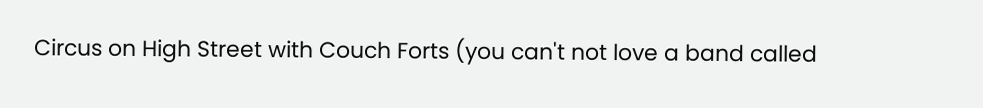Circus on High Street with Couch Forts (you can't not love a band called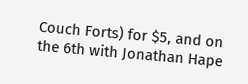Couch Forts) for $5, and on the 6th with Jonathan Hape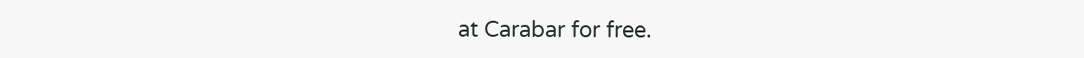at Carabar for free.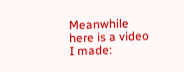Meanwhile here is a video I made: